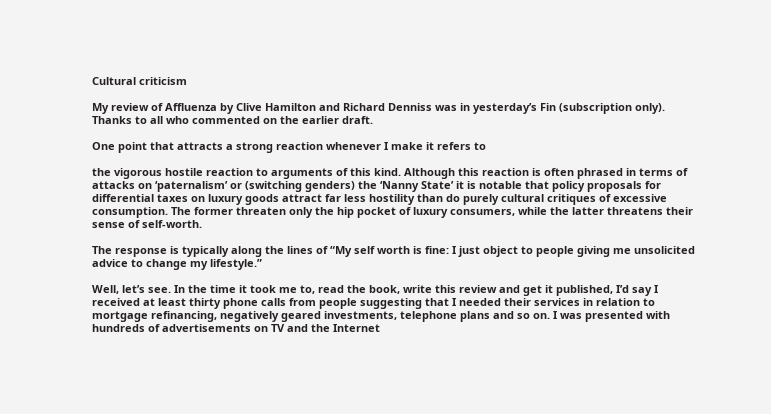Cultural criticism

My review of Affluenza by Clive Hamilton and Richard Denniss was in yesterday’s Fin (subscription only). Thanks to all who commented on the earlier draft.

One point that attracts a strong reaction whenever I make it refers to

the vigorous hostile reaction to arguments of this kind. Although this reaction is often phrased in terms of attacks on ‘paternalism’ or (switching genders) the ‘Nanny State’ it is notable that policy proposals for differential taxes on luxury goods attract far less hostility than do purely cultural critiques of excessive consumption. The former threaten only the hip pocket of luxury consumers, while the latter threatens their sense of self-worth.

The response is typically along the lines of “My self worth is fine: I just object to people giving me unsolicited advice to change my lifestyle.”

Well, let’s see. In the time it took me to, read the book, write this review and get it published, I’d say I received at least thirty phone calls from people suggesting that I needed their services in relation to mortgage refinancing, negatively geared investments, telephone plans and so on. I was presented with hundreds of advertisements on TV and the Internet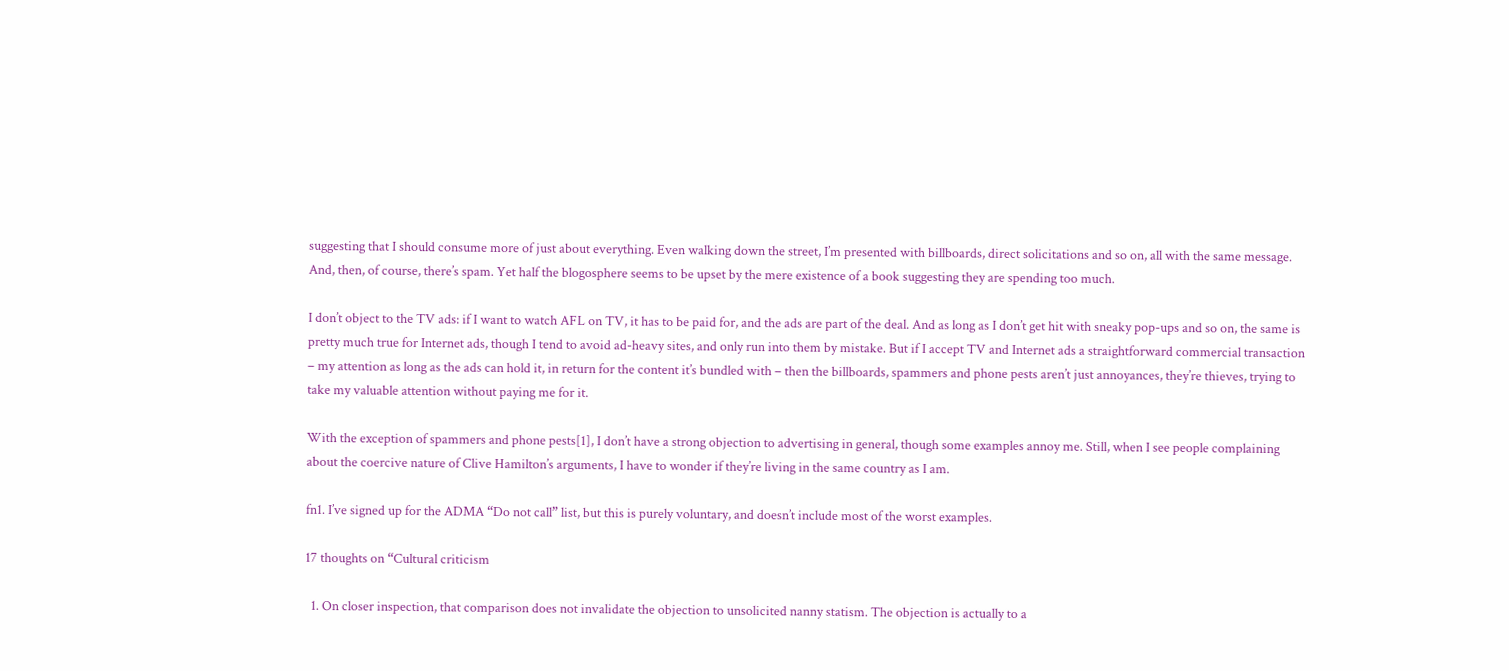suggesting that I should consume more of just about everything. Even walking down the street, I’m presented with billboards, direct solicitations and so on, all with the same message. And, then, of course, there’s spam. Yet half the blogosphere seems to be upset by the mere existence of a book suggesting they are spending too much.

I don’t object to the TV ads: if I want to watch AFL on TV, it has to be paid for, and the ads are part of the deal. And as long as I don’t get hit with sneaky pop-ups and so on, the same is pretty much true for Internet ads, though I tend to avoid ad-heavy sites, and only run into them by mistake. But if I accept TV and Internet ads a straightforward commercial transaction – my attention as long as the ads can hold it, in return for the content it’s bundled with – then the billboards, spammers and phone pests aren’t just annoyances, they’re thieves, trying to take my valuable attention without paying me for it.

With the exception of spammers and phone pests[1], I don’t have a strong objection to advertising in general, though some examples annoy me. Still, when I see people complaining about the coercive nature of Clive Hamilton’s arguments, I have to wonder if they’re living in the same country as I am.

fn1. I’ve signed up for the ADMA “Do not call” list, but this is purely voluntary, and doesn’t include most of the worst examples.

17 thoughts on “Cultural criticism

  1. On closer inspection, that comparison does not invalidate the objection to unsolicited nanny statism. The objection is actually to a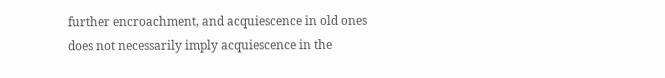further encroachment, and acquiescence in old ones does not necessarily imply acquiescence in the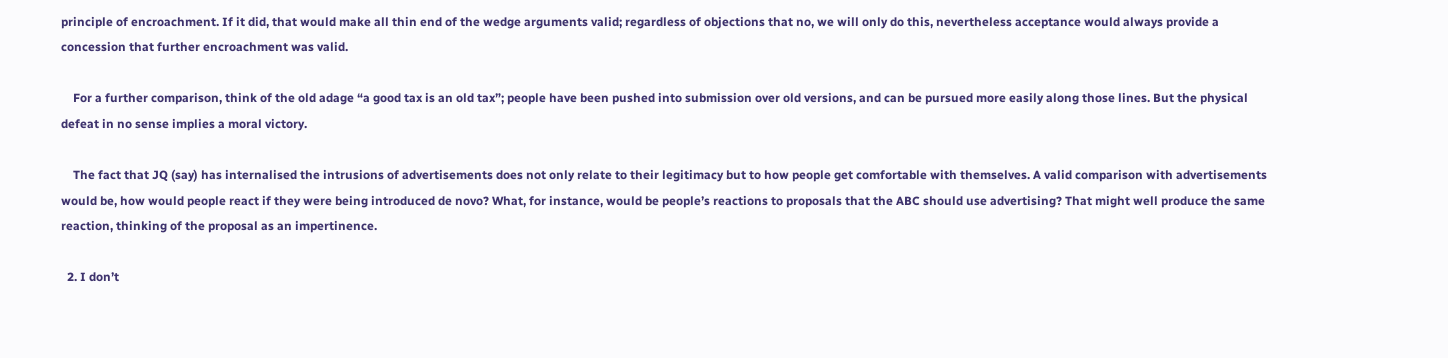principle of encroachment. If it did, that would make all thin end of the wedge arguments valid; regardless of objections that no, we will only do this, nevertheless acceptance would always provide a concession that further encroachment was valid.

    For a further comparison, think of the old adage “a good tax is an old tax”; people have been pushed into submission over old versions, and can be pursued more easily along those lines. But the physical defeat in no sense implies a moral victory.

    The fact that JQ (say) has internalised the intrusions of advertisements does not only relate to their legitimacy but to how people get comfortable with themselves. A valid comparison with advertisements would be, how would people react if they were being introduced de novo? What, for instance, would be people’s reactions to proposals that the ABC should use advertising? That might well produce the same reaction, thinking of the proposal as an impertinence.

  2. I don’t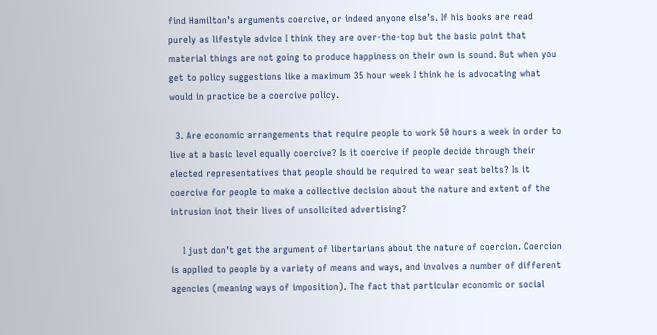find Hamilton’s arguments coercive, or indeed anyone else’s. If his books are read purely as lifestyle advice I think they are over-the-top but the basic point that material things are not going to produce happiness on their own is sound. But when you get to policy suggestions like a maximum 35 hour week I think he is advocating what would in practice be a coercive policy.

  3. Are economic arrangements that require people to work 50 hours a week in order to live at a basic level equally coercive? Is it coercive if people decide through their elected representatives that people should be required to wear seat belts? Is it coercive for people to make a collective decision about the nature and extent of the intrusion inot their lives of unsolicited advertising?

    I just don’t get the argument of libertarians about the nature of coercion. Coercion is applied to people by a variety of means and ways, and involves a number of different agencies (meaning ways of imposition). The fact that particular economic or social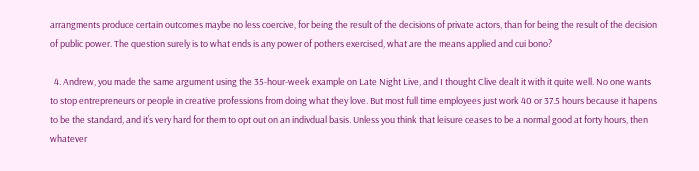arrangments produce certain outcomes maybe no less coercive, for being the result of the decisions of private actors, than for being the result of the decision of public power. The question surely is to what ends is any power of pothers exercised, what are the means applied and cui bono?

  4. Andrew, you made the same argument using the 35-hour-week example on Late Night Live, and I thought Clive dealt it with it quite well. No one wants to stop entrepreneurs or people in creative professions from doing what they love. But most full time employees just work 40 or 37.5 hours because it hapens to be the standard, and it’s very hard for them to opt out on an indivdual basis. Unless you think that leisure ceases to be a normal good at forty hours, then whatever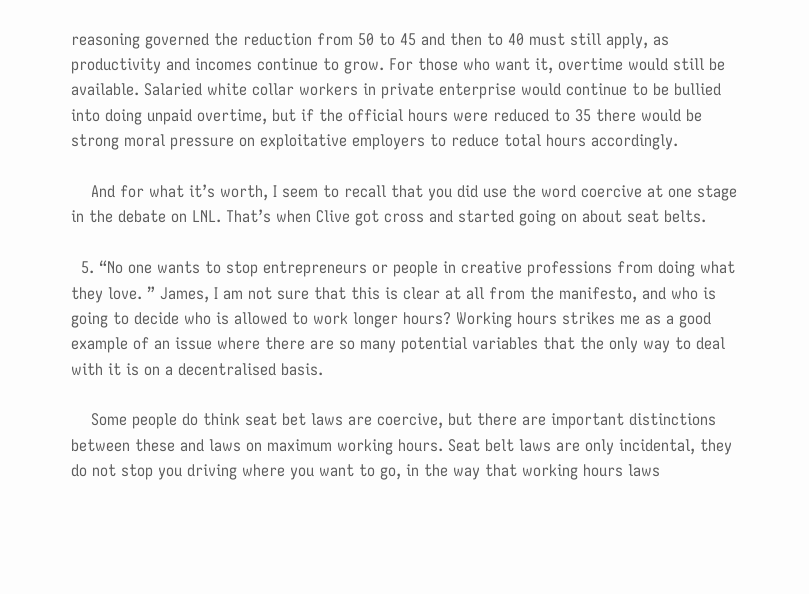reasoning governed the reduction from 50 to 45 and then to 40 must still apply, as productivity and incomes continue to grow. For those who want it, overtime would still be available. Salaried white collar workers in private enterprise would continue to be bullied into doing unpaid overtime, but if the official hours were reduced to 35 there would be strong moral pressure on exploitative employers to reduce total hours accordingly.

    And for what it’s worth, I seem to recall that you did use the word coercive at one stage in the debate on LNL. That’s when Clive got cross and started going on about seat belts.

  5. “No one wants to stop entrepreneurs or people in creative professions from doing what they love. ” James, I am not sure that this is clear at all from the manifesto, and who is going to decide who is allowed to work longer hours? Working hours strikes me as a good example of an issue where there are so many potential variables that the only way to deal with it is on a decentralised basis.

    Some people do think seat bet laws are coercive, but there are important distinctions between these and laws on maximum working hours. Seat belt laws are only incidental, they do not stop you driving where you want to go, in the way that working hours laws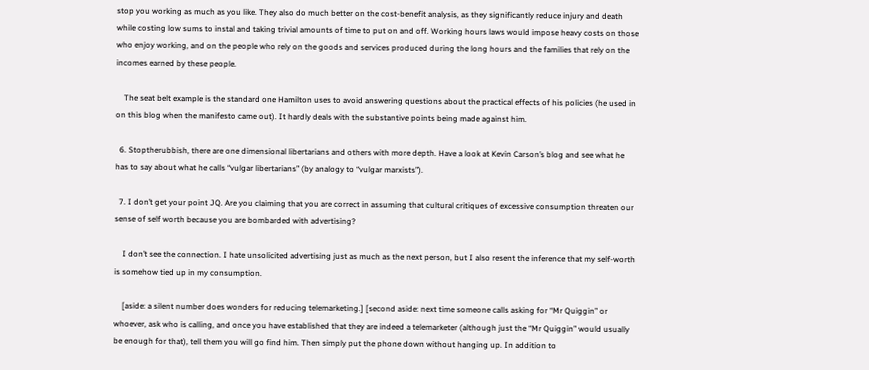stop you working as much as you like. They also do much better on the cost-benefit analysis, as they significantly reduce injury and death while costing low sums to instal and taking trivial amounts of time to put on and off. Working hours laws would impose heavy costs on those who enjoy working, and on the people who rely on the goods and services produced during the long hours and the families that rely on the incomes earned by these people.

    The seat belt example is the standard one Hamilton uses to avoid answering questions about the practical effects of his policies (he used in on this blog when the manifesto came out). It hardly deals with the substantive points being made against him.

  6. Stoptherubbish, there are one dimensional libertarians and others with more depth. Have a look at Kevin Carson’s blog and see what he has to say about what he calls “vulgar libertarians” (by analogy to “vulgar marxists”).

  7. I don’t get your point JQ. Are you claiming that you are correct in assuming that cultural critiques of excessive consumption threaten our sense of self worth because you are bombarded with advertising?

    I don’t see the connection. I hate unsolicited advertising just as much as the next person, but I also resent the inference that my self-worth is somehow tied up in my consumption.

    [aside: a silent number does wonders for reducing telemarketing.] [second aside: next time someone calls asking for “Mr Quiggin” or whoever, ask who is calling, and once you have established that they are indeed a telemarketer (although just the “Mr Quiggin” would usually be enough for that), tell them you will go find him. Then simply put the phone down without hanging up. In addition to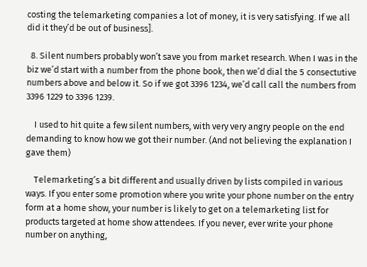costing the telemarketing companies a lot of money, it is very satisfying. If we all did it they’d be out of business].

  8. Silent numbers probably won’t save you from market research. When I was in the biz we’d start with a number from the phone book, then we’d dial the 5 consectutive numbers above and below it. So if we got 3396 1234, we’d call call the numbers from 3396 1229 to 3396 1239.

    I used to hit quite a few silent numbers, with very very angry people on the end demanding to know how we got their number. (And not believing the explanation I gave them)

    Telemarketing’s a bit different and usually driven by lists compiled in various ways. If you enter some promotion where you write your phone number on the entry form at a home show, your number is likely to get on a telemarketing list for products targeted at home show attendees. If you never, ever write your phone number on anything,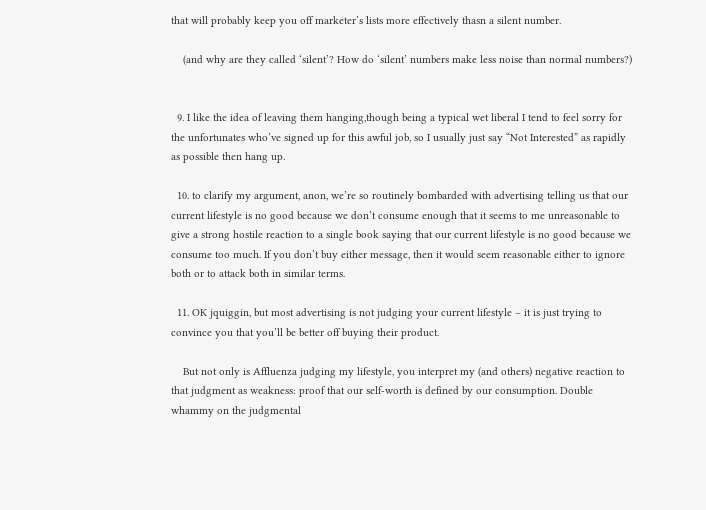that will probably keep you off marketer’s lists more effectively thasn a silent number.

    (and why are they called ‘silent’? How do ‘silent’ numbers make less noise than normal numbers?)


  9. I like the idea of leaving them hanging,though being a typical wet liberal I tend to feel sorry for the unfortunates who’ve signed up for this awful job, so I usually just say “Not Interested” as rapidly as possible then hang up.

  10. to clarify my argument, anon, we’re so routinely bombarded with advertising telling us that our current lifestyle is no good because we don’t consume enough that it seems to me unreasonable to give a strong hostile reaction to a single book saying that our current lifestyle is no good because we consume too much. If you don’t buy either message, then it would seem reasonable either to ignore both or to attack both in similar terms.

  11. OK jquiggin, but most advertising is not judging your current lifestyle – it is just trying to convince you that you’ll be better off buying their product.

    But not only is Affluenza judging my lifestyle, you interpret my (and others) negative reaction to that judgment as weakness: proof that our self-worth is defined by our consumption. Double whammy on the judgmental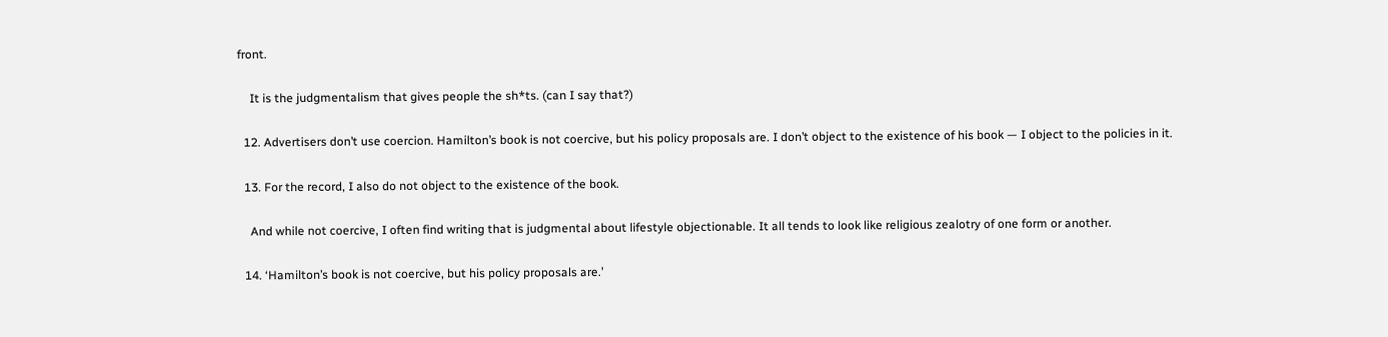front.

    It is the judgmentalism that gives people the sh*ts. (can I say that?)

  12. Advertisers don’t use coercion. Hamilton’s book is not coercive, but his policy proposals are. I don’t object to the existence of his book — I object to the policies in it.

  13. For the record, I also do not object to the existence of the book.

    And while not coercive, I often find writing that is judgmental about lifestyle objectionable. It all tends to look like religious zealotry of one form or another.

  14. ‘Hamilton’s book is not coercive, but his policy proposals are.’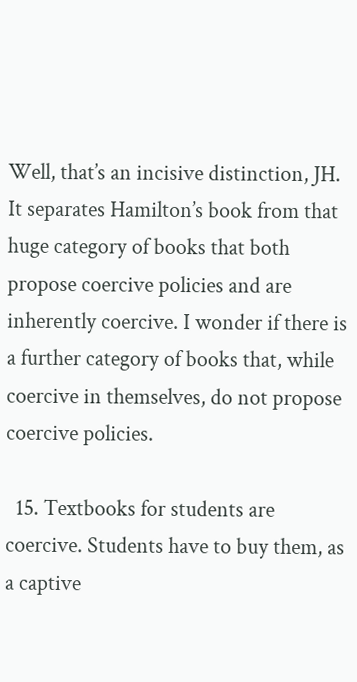Well, that’s an incisive distinction, JH. It separates Hamilton’s book from that huge category of books that both propose coercive policies and are inherently coercive. I wonder if there is a further category of books that, while coercive in themselves, do not propose coercive policies.

  15. Textbooks for students are coercive. Students have to buy them, as a captive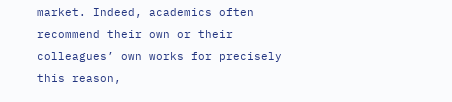market. Indeed, academics often recommend their own or their colleagues’ own works for precisely this reason,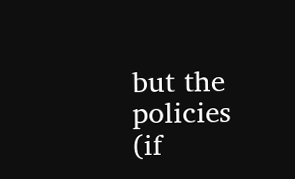but the policies (if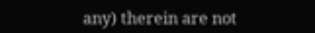any) therein are not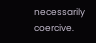necessarily coercive.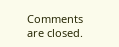Comments are closed.